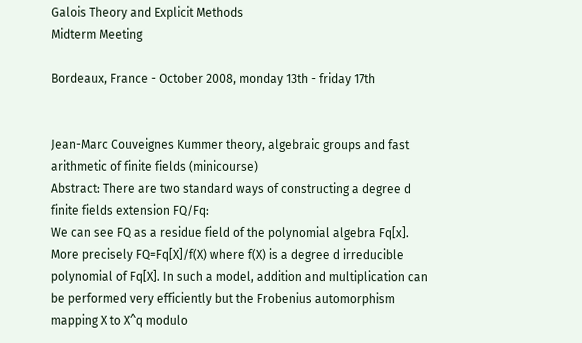Galois Theory and Explicit Methods
Midterm Meeting

Bordeaux, France - October 2008, monday 13th - friday 17th


Jean-Marc Couveignes Kummer theory, algebraic groups and fast arithmetic of finite fields (minicourse)
Abstract: There are two standard ways of constructing a degree d finite fields extension FQ/Fq:
We can see FQ as a residue field of the polynomial algebra Fq[x]. More precisely FQ=Fq[X]/f(X) where f(X) is a degree d irreducible polynomial of Fq[X]. In such a model, addition and multiplication can be performed very efficiently but the Frobenius automorphism mapping X to X^q modulo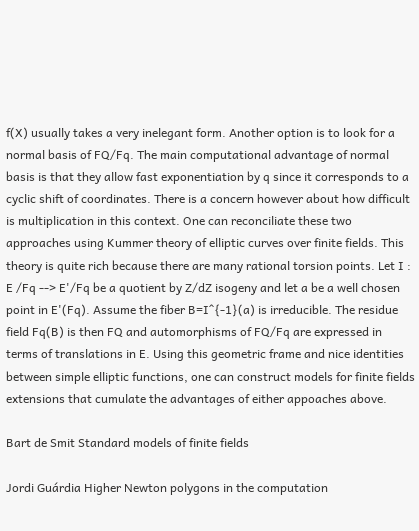f(X) usually takes a very inelegant form. Another option is to look for a normal basis of FQ/Fq. The main computational advantage of normal basis is that they allow fast exponentiation by q since it corresponds to a cyclic shift of coordinates. There is a concern however about how difficult is multiplication in this context. One can reconciliate these two approaches using Kummer theory of elliptic curves over finite fields. This theory is quite rich because there are many rational torsion points. Let I : E /Fq --> E'/Fq be a quotient by Z/dZ isogeny and let a be a well chosen point in E'(Fq). Assume the fiber B=I^{-1}(a) is irreducible. The residue field Fq(B) is then FQ and automorphisms of FQ/Fq are expressed in terms of translations in E. Using this geometric frame and nice identities between simple elliptic functions, one can construct models for finite fields extensions that cumulate the advantages of either appoaches above.

Bart de Smit Standard models of finite fields

Jordi Guárdia Higher Newton polygons in the computation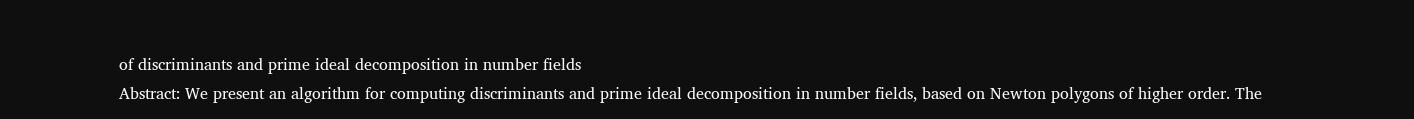of discriminants and prime ideal decomposition in number fields
Abstract: We present an algorithm for computing discriminants and prime ideal decomposition in number fields, based on Newton polygons of higher order. The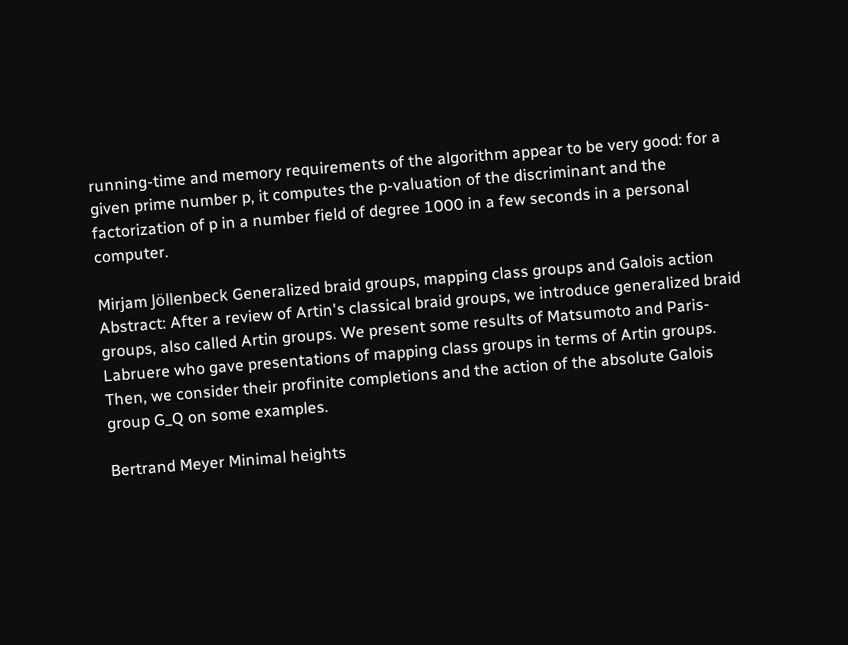running-time and memory requirements of the algorithm appear to be very good: for a given prime number p, it computes the p-valuation of the discriminant and the factorization of p in a number field of degree 1000 in a few seconds in a personal computer.

Mirjam Jöllenbeck Generalized braid groups, mapping class groups and Galois action
Abstract: After a review of Artin's classical braid groups, we introduce generalized braid groups, also called Artin groups. We present some results of Matsumoto and Paris-Labruere who gave presentations of mapping class groups in terms of Artin groups. Then, we consider their profinite completions and the action of the absolute Galois group G_Q on some examples.

Bertrand Meyer Minimal heights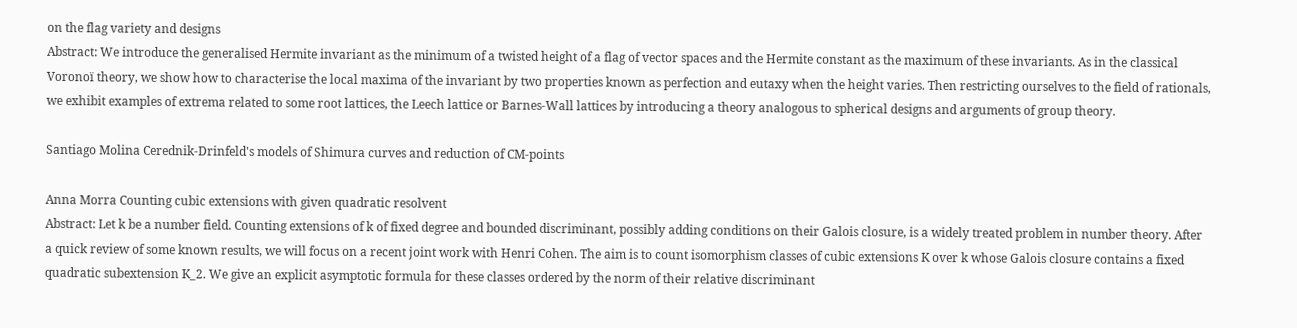on the flag variety and designs
Abstract: We introduce the generalised Hermite invariant as the minimum of a twisted height of a flag of vector spaces and the Hermite constant as the maximum of these invariants. As in the classical Voronoï theory, we show how to characterise the local maxima of the invariant by two properties known as perfection and eutaxy when the height varies. Then restricting ourselves to the field of rationals, we exhibit examples of extrema related to some root lattices, the Leech lattice or Barnes-Wall lattices by introducing a theory analogous to spherical designs and arguments of group theory.

Santiago Molina Cerednik-Drinfeld's models of Shimura curves and reduction of CM-points

Anna Morra Counting cubic extensions with given quadratic resolvent
Abstract: Let k be a number field. Counting extensions of k of fixed degree and bounded discriminant, possibly adding conditions on their Galois closure, is a widely treated problem in number theory. After a quick review of some known results, we will focus on a recent joint work with Henri Cohen. The aim is to count isomorphism classes of cubic extensions K over k whose Galois closure contains a fixed quadratic subextension K_2. We give an explicit asymptotic formula for these classes ordered by the norm of their relative discriminant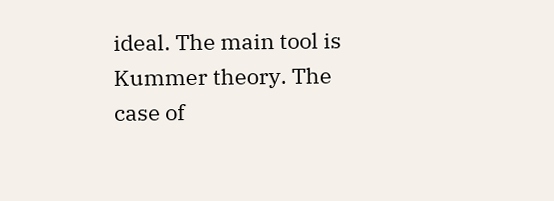ideal. The main tool is Kummer theory. The case of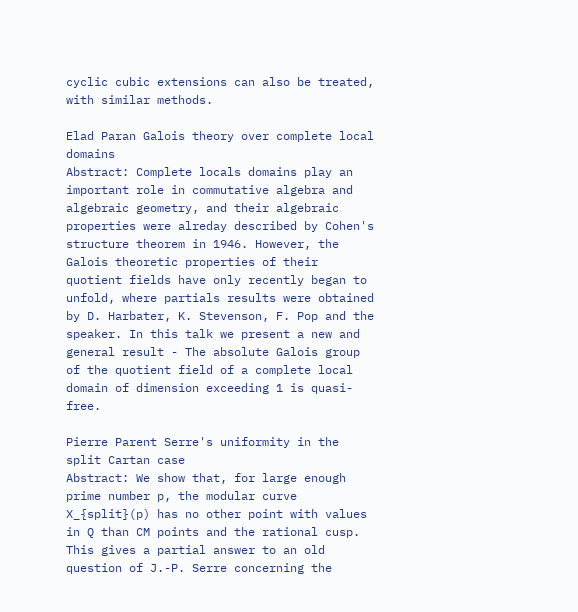cyclic cubic extensions can also be treated, with similar methods.

Elad Paran Galois theory over complete local domains
Abstract: Complete locals domains play an important role in commutative algebra and algebraic geometry, and their algebraic properties were alreday described by Cohen's structure theorem in 1946. However, the Galois theoretic properties of their quotient fields have only recently began to unfold, where partials results were obtained by D. Harbater, K. Stevenson, F. Pop and the speaker. In this talk we present a new and general result - The absolute Galois group of the quotient field of a complete local domain of dimension exceeding 1 is quasi-free.

Pierre Parent Serre's uniformity in the split Cartan case
Abstract: We show that, for large enough prime number p, the modular curve X_{split}(p) has no other point with values in Q than CM points and the rational cusp. This gives a partial answer to an old question of J.-P. Serre concerning the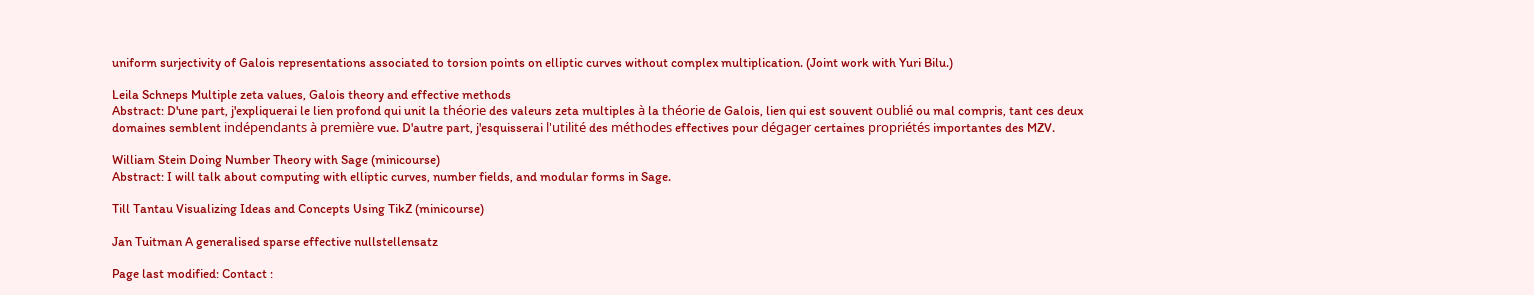uniform surjectivity of Galois representations associated to torsion points on elliptic curves without complex multiplication. (Joint work with Yuri Bilu.)

Leila Schneps Multiple zeta values, Galois theory and effective methods
Abstract: D'une part, j'expliquerai le lien profond qui unit la théorie des valeurs zeta multiples à la théorie de Galois, lien qui est souvent oublié ou mal compris, tant ces deux domaines semblent indépendants à première vue. D'autre part, j'esquisserai l'utilité des méthodes effectives pour dégager certaines propriétés importantes des MZV.

William Stein Doing Number Theory with Sage (minicourse)
Abstract: I will talk about computing with elliptic curves, number fields, and modular forms in Sage.

Till Tantau Visualizing Ideas and Concepts Using TikZ (minicourse)

Jan Tuitman A generalised sparse effective nullstellensatz

Page last modified: Contact :